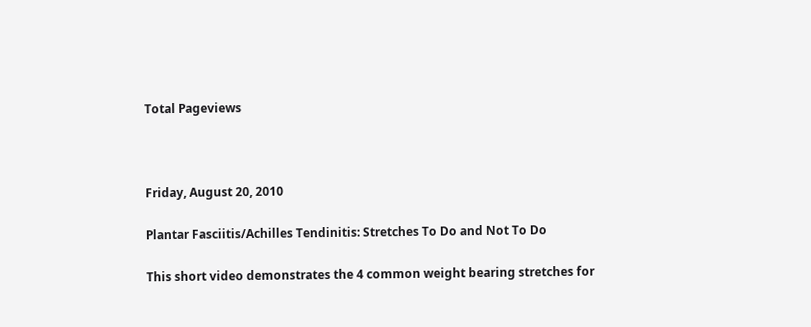Total Pageviews



Friday, August 20, 2010

Plantar Fasciitis/Achilles Tendinitis: Stretches To Do and Not To Do

This short video demonstrates the 4 common weight bearing stretches for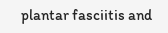plantar fasciitis and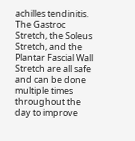achilles tendinitis. The Gastroc Stretch, the Soleus Stretch, and the Plantar Fascial Wall Stretch are all safe and can be done multiple times throughout the day to improve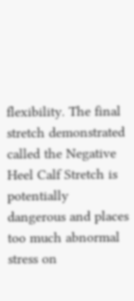flexibility. The final stretch demonstrated called the Negative Heel Calf Stretch is potentially dangerous and places too much abnormal stress on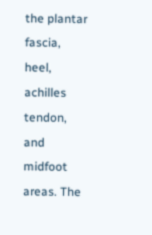the plantar fascia, heel, achilles tendon, and midfoot areas. The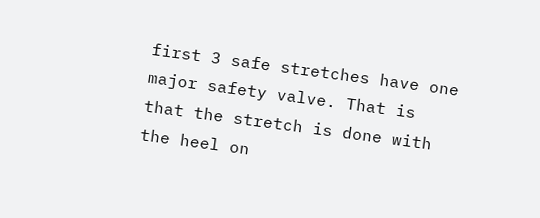first 3 safe stretches have one major safety valve. That is that the stretch is done with the heel on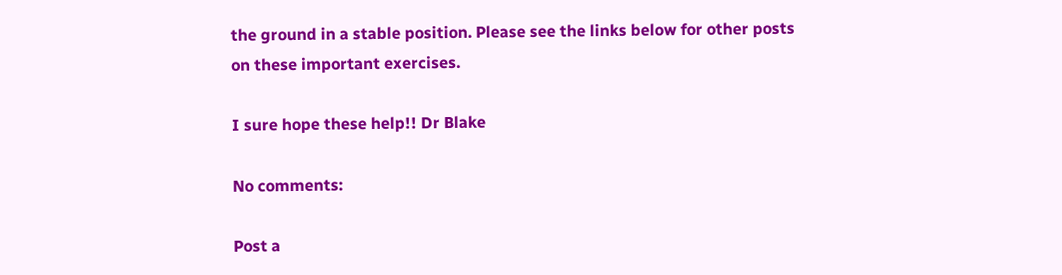the ground in a stable position. Please see the links below for other posts on these important exercises.

I sure hope these help!! Dr Blake

No comments:

Post a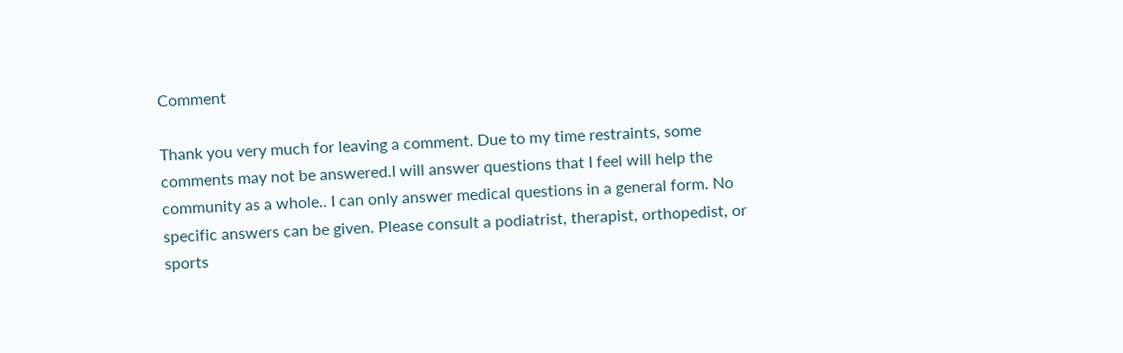Comment

Thank you very much for leaving a comment. Due to my time restraints, some comments may not be answered.I will answer questions that I feel will help the community as a whole.. I can only answer medical questions in a general form. No specific answers can be given. Please consult a podiatrist, therapist, orthopedist, or sports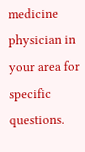medicine physician in your area for specific questions.